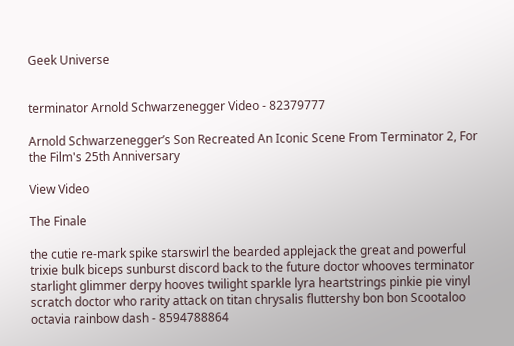Geek Universe


terminator Arnold Schwarzenegger Video - 82379777

Arnold Schwarzenegger’s Son Recreated An Iconic Scene From Terminator 2, For the Film's 25th Anniversary

View Video

The Finale

the cutie re-mark spike starswirl the bearded applejack the great and powerful trixie bulk biceps sunburst discord back to the future doctor whooves terminator starlight glimmer derpy hooves twilight sparkle lyra heartstrings pinkie pie vinyl scratch doctor who rarity attack on titan chrysalis fluttershy bon bon Scootaloo octavia rainbow dash - 8594788864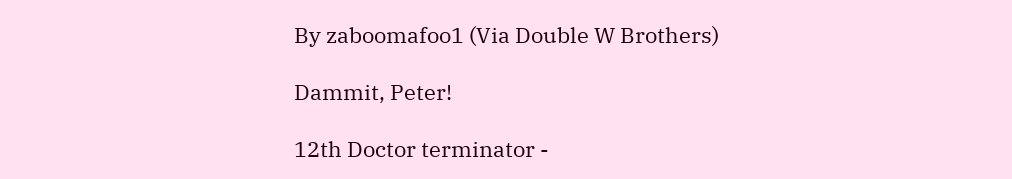By zaboomafoo1 (Via Double W Brothers)

Dammit, Peter!

12th Doctor terminator -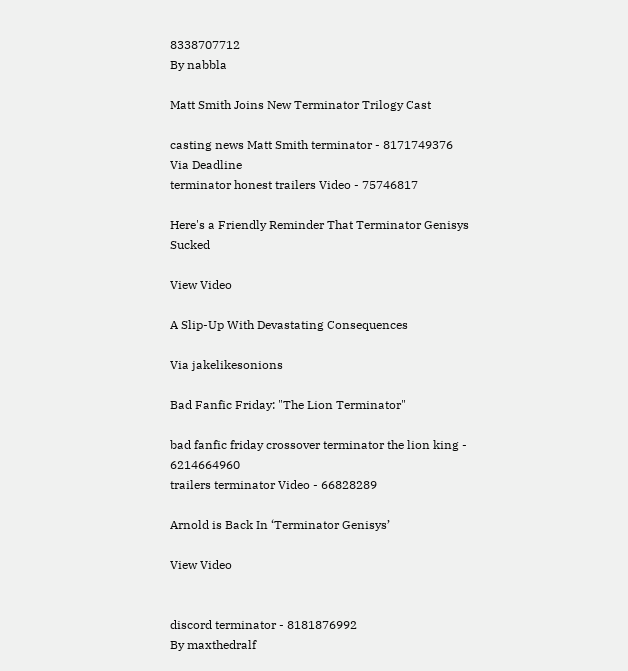8338707712
By nabbla

Matt Smith Joins New Terminator Trilogy Cast

casting news Matt Smith terminator - 8171749376
Via Deadline
terminator honest trailers Video - 75746817

Here's a Friendly Reminder That Terminator Genisys Sucked

View Video

A Slip-Up With Devastating Consequences

Via jakelikesonions

Bad Fanfic Friday: "The Lion Terminator"

bad fanfic friday crossover terminator the lion king - 6214664960
trailers terminator Video - 66828289

Arnold is Back In ‘Terminator Genisys’

View Video


discord terminator - 8181876992
By maxthedralf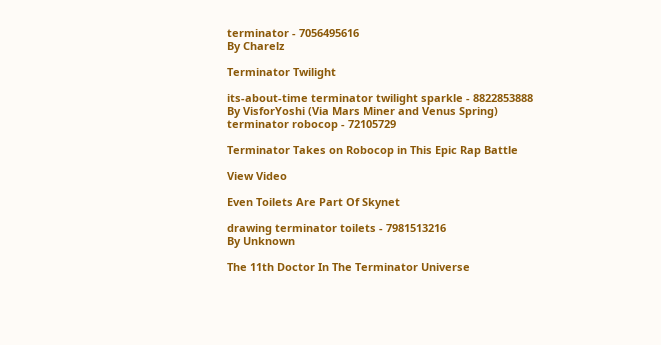terminator - 7056495616
By Charelz

Terminator Twilight

its-about-time terminator twilight sparkle - 8822853888
By VisforYoshi (Via Mars Miner and Venus Spring)
terminator robocop - 72105729

Terminator Takes on Robocop in This Epic Rap Battle

View Video

Even Toilets Are Part Of Skynet

drawing terminator toilets - 7981513216
By Unknown

The 11th Doctor In The Terminator Universe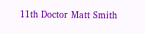11th Doctor Matt Smith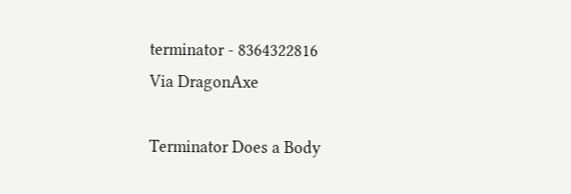terminator - 8364322816
Via DragonAxe

Terminator Does a Body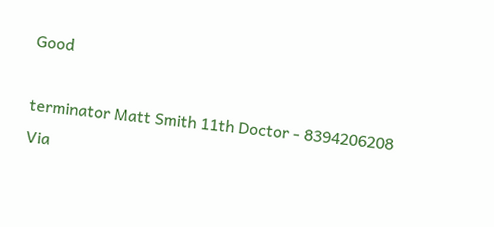Good

terminator Matt Smith 11th Doctor - 8394206208
Via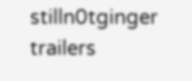stilln0tginger
trailers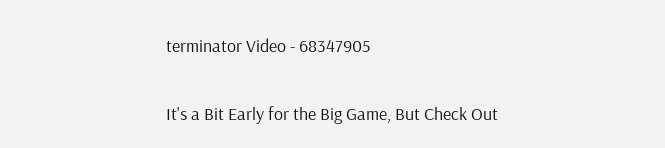terminator Video - 68347905

It's a Bit Early for the Big Game, But Check Out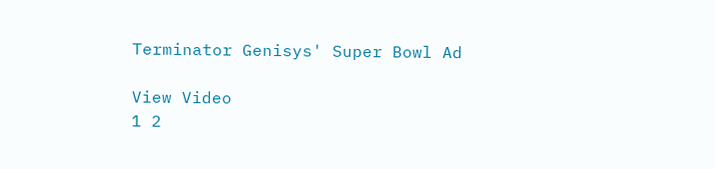Terminator Genisys' Super Bowl Ad

View Video
1 2